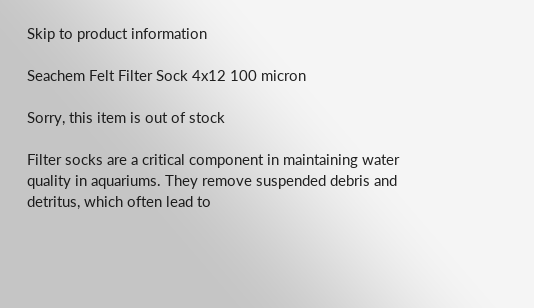Skip to product information

Seachem Felt Filter Sock 4x12 100 micron

Sorry, this item is out of stock

Filter socks are a critical component in maintaining water quality in aquariums. They remove suspended debris and detritus, which often lead to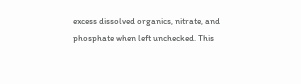excess dissolved organics, nitrate, and phosphate when left unchecked. This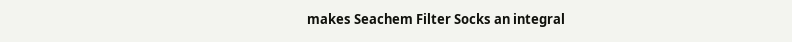makes Seachem Filter Socks an integral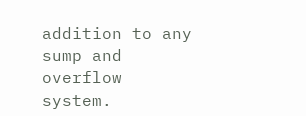addition to any sump and overflow system.